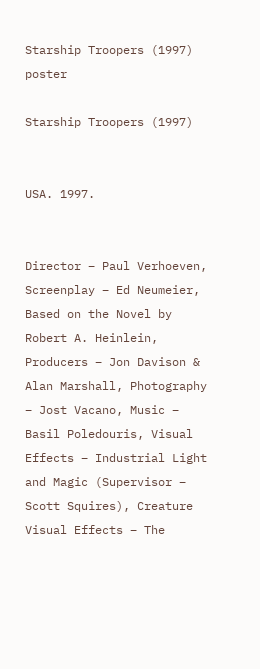Starship Troopers (1997) poster

Starship Troopers (1997)


USA. 1997.


Director – Paul Verhoeven, Screenplay – Ed Neumeier, Based on the Novel by Robert A. Heinlein, Producers – Jon Davison & Alan Marshall, Photography – Jost Vacano, Music – Basil Poledouris, Visual Effects – Industrial Light and Magic (Supervisor – Scott Squires), Creature Visual Effects – The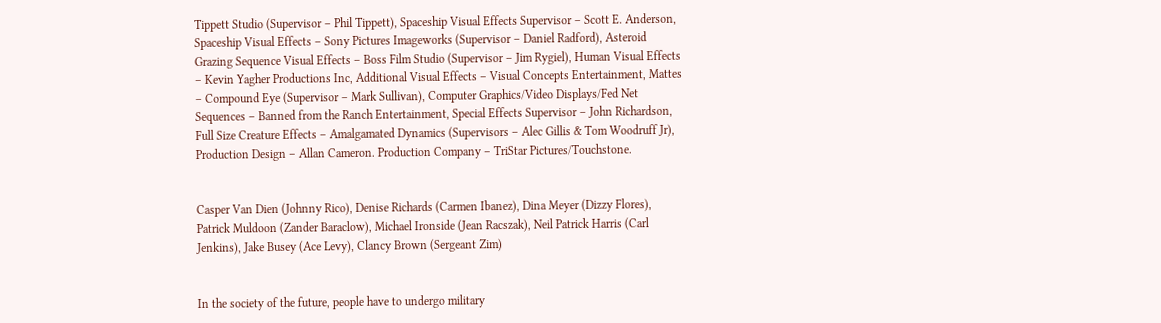Tippett Studio (Supervisor – Phil Tippett), Spaceship Visual Effects Supervisor – Scott E. Anderson, Spaceship Visual Effects – Sony Pictures Imageworks (Supervisor – Daniel Radford), Asteroid Grazing Sequence Visual Effects – Boss Film Studio (Supervisor – Jim Rygiel), Human Visual Effects – Kevin Yagher Productions Inc, Additional Visual Effects – Visual Concepts Entertainment, Mattes – Compound Eye (Supervisor – Mark Sullivan), Computer Graphics/Video Displays/Fed Net Sequences – Banned from the Ranch Entertainment, Special Effects Supervisor – John Richardson, Full Size Creature Effects – Amalgamated Dynamics (Supervisors – Alec Gillis & Tom Woodruff Jr), Production Design – Allan Cameron. Production Company – TriStar Pictures/Touchstone.


Casper Van Dien (Johnny Rico), Denise Richards (Carmen Ibanez), Dina Meyer (Dizzy Flores), Patrick Muldoon (Zander Baraclow), Michael Ironside (Jean Racszak), Neil Patrick Harris (Carl Jenkins), Jake Busey (Ace Levy), Clancy Brown (Sergeant Zim)


In the society of the future, people have to undergo military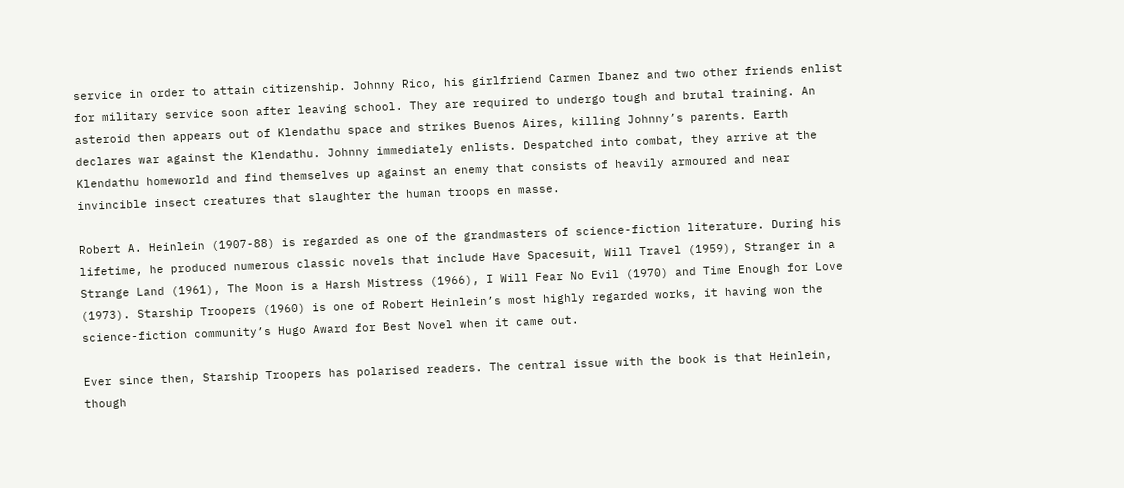service in order to attain citizenship. Johnny Rico, his girlfriend Carmen Ibanez and two other friends enlist for military service soon after leaving school. They are required to undergo tough and brutal training. An asteroid then appears out of Klendathu space and strikes Buenos Aires, killing Johnny’s parents. Earth declares war against the Klendathu. Johnny immediately enlists. Despatched into combat, they arrive at the Klendathu homeworld and find themselves up against an enemy that consists of heavily armoured and near invincible insect creatures that slaughter the human troops en masse.

Robert A. Heinlein (1907-88) is regarded as one of the grandmasters of science-fiction literature. During his lifetime, he produced numerous classic novels that include Have Spacesuit, Will Travel (1959), Stranger in a Strange Land (1961), The Moon is a Harsh Mistress (1966), I Will Fear No Evil (1970) and Time Enough for Love (1973). Starship Troopers (1960) is one of Robert Heinlein’s most highly regarded works, it having won the science-fiction community’s Hugo Award for Best Novel when it came out.

Ever since then, Starship Troopers has polarised readers. The central issue with the book is that Heinlein, though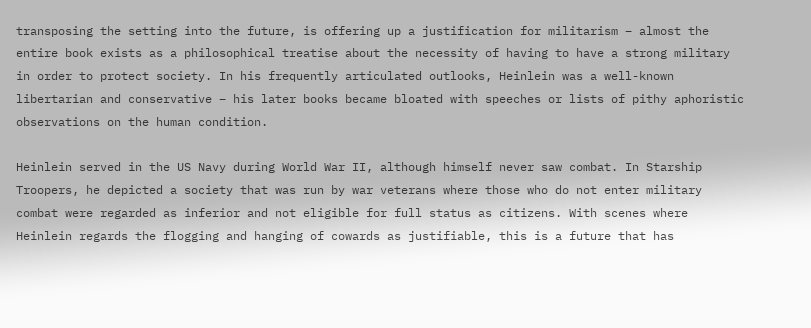transposing the setting into the future, is offering up a justification for militarism – almost the entire book exists as a philosophical treatise about the necessity of having to have a strong military in order to protect society. In his frequently articulated outlooks, Heinlein was a well-known libertarian and conservative – his later books became bloated with speeches or lists of pithy aphoristic observations on the human condition.

Heinlein served in the US Navy during World War II, although himself never saw combat. In Starship Troopers, he depicted a society that was run by war veterans where those who do not enter military combat were regarded as inferior and not eligible for full status as citizens. With scenes where Heinlein regards the flogging and hanging of cowards as justifiable, this is a future that has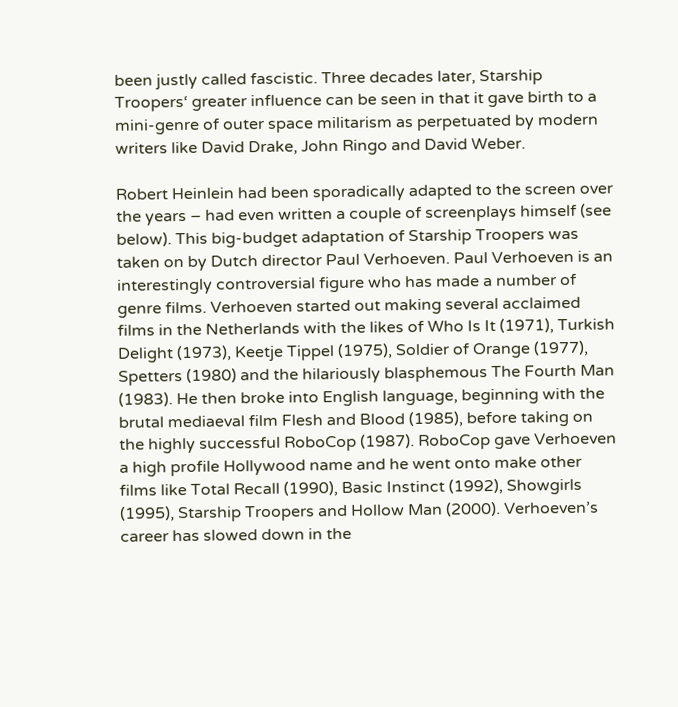been justly called fascistic. Three decades later, Starship Troopers‘ greater influence can be seen in that it gave birth to a mini-genre of outer space militarism as perpetuated by modern writers like David Drake, John Ringo and David Weber.

Robert Heinlein had been sporadically adapted to the screen over the years – had even written a couple of screenplays himself (see below). This big-budget adaptation of Starship Troopers was taken on by Dutch director Paul Verhoeven. Paul Verhoeven is an interestingly controversial figure who has made a number of genre films. Verhoeven started out making several acclaimed films in the Netherlands with the likes of Who Is It (1971), Turkish Delight (1973), Keetje Tippel (1975), Soldier of Orange (1977), Spetters (1980) and the hilariously blasphemous The Fourth Man (1983). He then broke into English language, beginning with the brutal mediaeval film Flesh and Blood (1985), before taking on the highly successful RoboCop (1987). RoboCop gave Verhoeven a high profile Hollywood name and he went onto make other films like Total Recall (1990), Basic Instinct (1992), Showgirls (1995), Starship Troopers and Hollow Man (2000). Verhoeven’s career has slowed down in the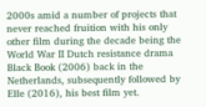2000s amid a number of projects that never reached fruition with his only other film during the decade being the World War II Dutch resistance drama Black Book (2006) back in the Netherlands, subsequently followed by Elle (2016), his best film yet.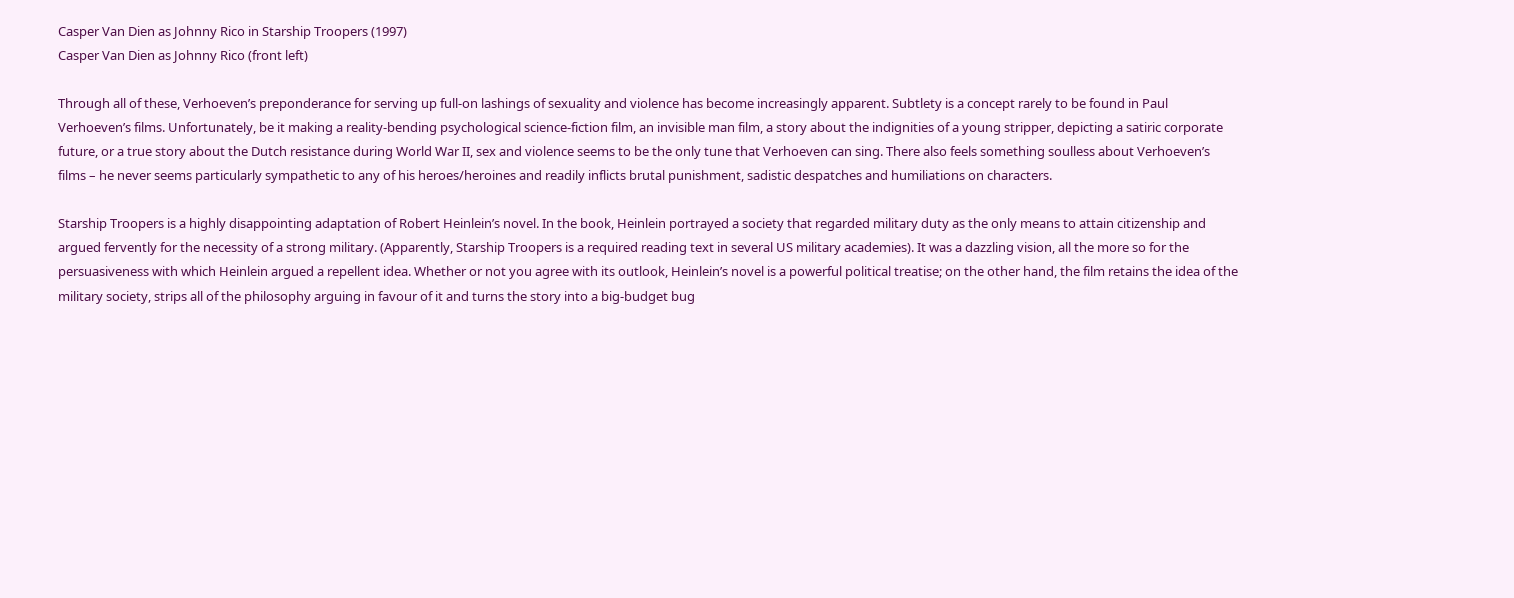Casper Van Dien as Johnny Rico in Starship Troopers (1997)
Casper Van Dien as Johnny Rico (front left)

Through all of these, Verhoeven’s preponderance for serving up full-on lashings of sexuality and violence has become increasingly apparent. Subtlety is a concept rarely to be found in Paul Verhoeven’s films. Unfortunately, be it making a reality-bending psychological science-fiction film, an invisible man film, a story about the indignities of a young stripper, depicting a satiric corporate future, or a true story about the Dutch resistance during World War II, sex and violence seems to be the only tune that Verhoeven can sing. There also feels something soulless about Verhoeven’s films – he never seems particularly sympathetic to any of his heroes/heroines and readily inflicts brutal punishment, sadistic despatches and humiliations on characters.

Starship Troopers is a highly disappointing adaptation of Robert Heinlein’s novel. In the book, Heinlein portrayed a society that regarded military duty as the only means to attain citizenship and argued fervently for the necessity of a strong military. (Apparently, Starship Troopers is a required reading text in several US military academies). It was a dazzling vision, all the more so for the persuasiveness with which Heinlein argued a repellent idea. Whether or not you agree with its outlook, Heinlein’s novel is a powerful political treatise; on the other hand, the film retains the idea of the military society, strips all of the philosophy arguing in favour of it and turns the story into a big-budget bug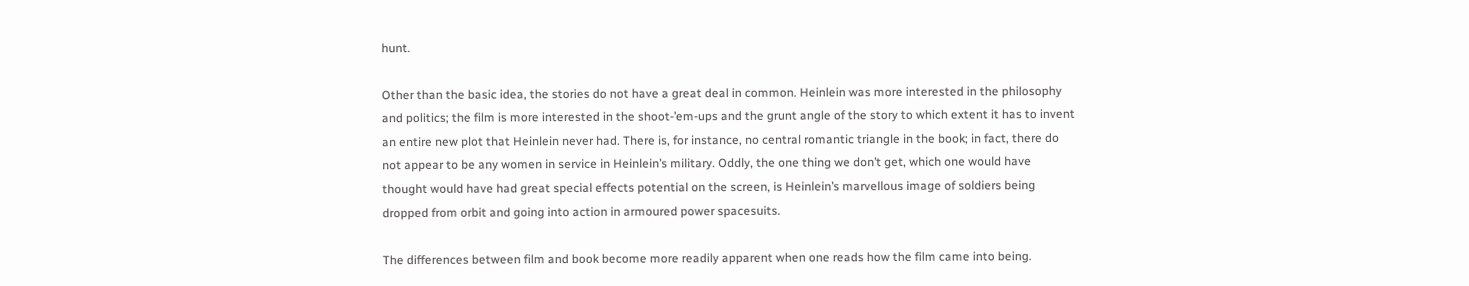hunt.

Other than the basic idea, the stories do not have a great deal in common. Heinlein was more interested in the philosophy and politics; the film is more interested in the shoot-’em-ups and the grunt angle of the story to which extent it has to invent an entire new plot that Heinlein never had. There is, for instance, no central romantic triangle in the book; in fact, there do not appear to be any women in service in Heinlein’s military. Oddly, the one thing we don’t get, which one would have thought would have had great special effects potential on the screen, is Heinlein’s marvellous image of soldiers being dropped from orbit and going into action in armoured power spacesuits.

The differences between film and book become more readily apparent when one reads how the film came into being.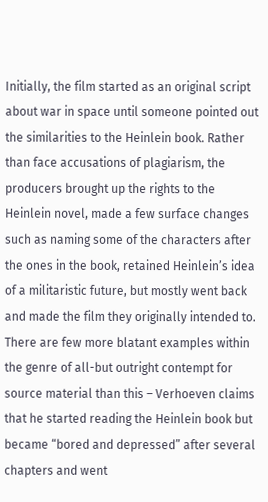Initially, the film started as an original script about war in space until someone pointed out the similarities to the Heinlein book. Rather than face accusations of plagiarism, the producers brought up the rights to the Heinlein novel, made a few surface changes such as naming some of the characters after the ones in the book, retained Heinlein’s idea of a militaristic future, but mostly went back and made the film they originally intended to. There are few more blatant examples within the genre of all-but outright contempt for source material than this – Verhoeven claims that he started reading the Heinlein book but became “bored and depressed” after several chapters and went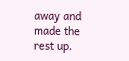away and made the rest up.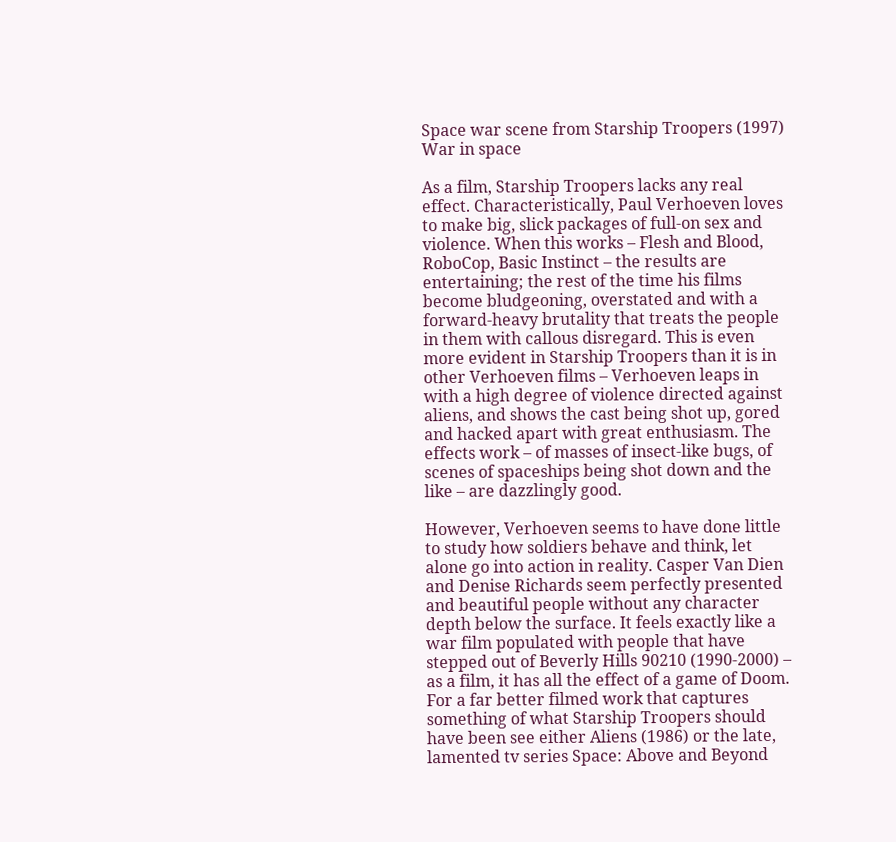Space war scene from Starship Troopers (1997)
War in space

As a film, Starship Troopers lacks any real effect. Characteristically, Paul Verhoeven loves to make big, slick packages of full-on sex and violence. When this works – Flesh and Blood, RoboCop, Basic Instinct – the results are entertaining; the rest of the time his films become bludgeoning, overstated and with a forward-heavy brutality that treats the people in them with callous disregard. This is even more evident in Starship Troopers than it is in other Verhoeven films – Verhoeven leaps in with a high degree of violence directed against aliens, and shows the cast being shot up, gored and hacked apart with great enthusiasm. The effects work – of masses of insect-like bugs, of scenes of spaceships being shot down and the like – are dazzlingly good.

However, Verhoeven seems to have done little to study how soldiers behave and think, let alone go into action in reality. Casper Van Dien and Denise Richards seem perfectly presented and beautiful people without any character depth below the surface. It feels exactly like a war film populated with people that have stepped out of Beverly Hills 90210 (1990-2000) – as a film, it has all the effect of a game of Doom. For a far better filmed work that captures something of what Starship Troopers should have been see either Aliens (1986) or the late, lamented tv series Space: Above and Beyond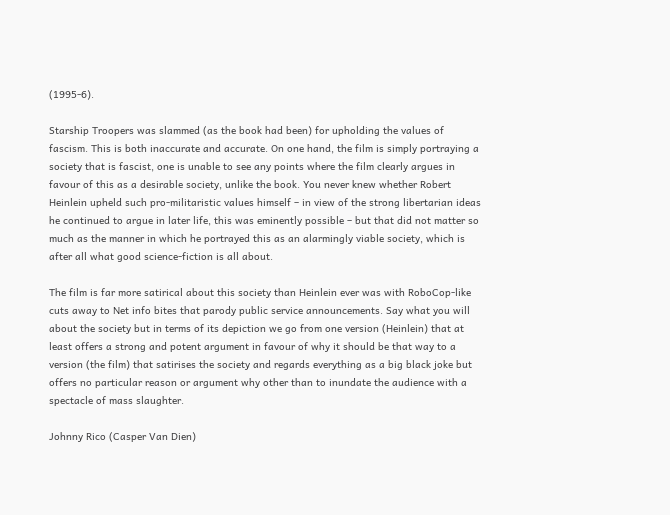(1995-6).

Starship Troopers was slammed (as the book had been) for upholding the values of fascism. This is both inaccurate and accurate. On one hand, the film is simply portraying a society that is fascist, one is unable to see any points where the film clearly argues in favour of this as a desirable society, unlike the book. You never knew whether Robert Heinlein upheld such pro-militaristic values himself – in view of the strong libertarian ideas he continued to argue in later life, this was eminently possible – but that did not matter so much as the manner in which he portrayed this as an alarmingly viable society, which is after all what good science-fiction is all about.

The film is far more satirical about this society than Heinlein ever was with RoboCop-like cuts away to Net info bites that parody public service announcements. Say what you will about the society but in terms of its depiction we go from one version (Heinlein) that at least offers a strong and potent argument in favour of why it should be that way to a version (the film) that satirises the society and regards everything as a big black joke but offers no particular reason or argument why other than to inundate the audience with a spectacle of mass slaughter.

Johnny Rico (Casper Van Dien)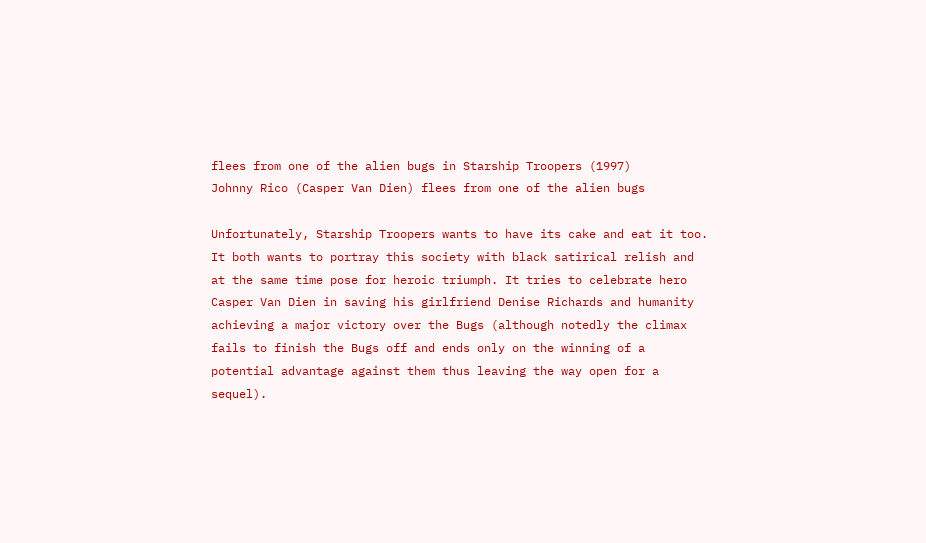flees from one of the alien bugs in Starship Troopers (1997)
Johnny Rico (Casper Van Dien) flees from one of the alien bugs

Unfortunately, Starship Troopers wants to have its cake and eat it too. It both wants to portray this society with black satirical relish and at the same time pose for heroic triumph. It tries to celebrate hero Casper Van Dien in saving his girlfriend Denise Richards and humanity achieving a major victory over the Bugs (although notedly the climax fails to finish the Bugs off and ends only on the winning of a potential advantage against them thus leaving the way open for a sequel).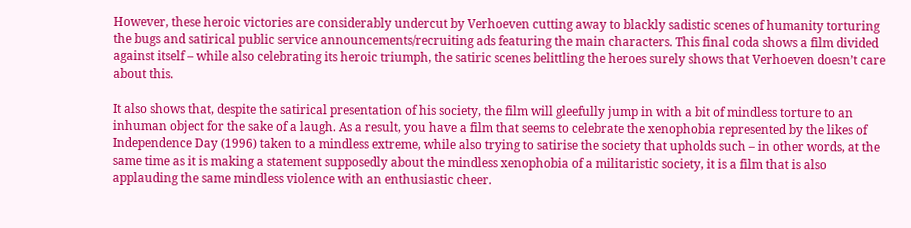However, these heroic victories are considerably undercut by Verhoeven cutting away to blackly sadistic scenes of humanity torturing the bugs and satirical public service announcements/recruiting ads featuring the main characters. This final coda shows a film divided against itself – while also celebrating its heroic triumph, the satiric scenes belittling the heroes surely shows that Verhoeven doesn’t care about this.

It also shows that, despite the satirical presentation of his society, the film will gleefully jump in with a bit of mindless torture to an inhuman object for the sake of a laugh. As a result, you have a film that seems to celebrate the xenophobia represented by the likes of Independence Day (1996) taken to a mindless extreme, while also trying to satirise the society that upholds such – in other words, at the same time as it is making a statement supposedly about the mindless xenophobia of a militaristic society, it is a film that is also applauding the same mindless violence with an enthusiastic cheer.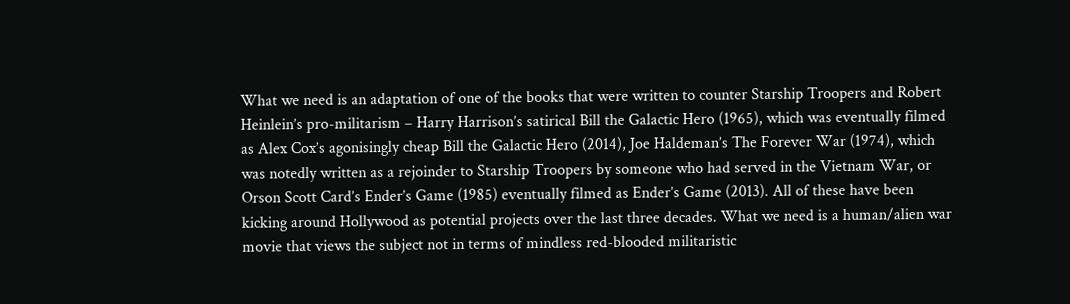What we need is an adaptation of one of the books that were written to counter Starship Troopers and Robert Heinlein’s pro-militarism – Harry Harrison’s satirical Bill the Galactic Hero (1965), which was eventually filmed as Alex Cox’s agonisingly cheap Bill the Galactic Hero (2014), Joe Haldeman’s The Forever War (1974), which was notedly written as a rejoinder to Starship Troopers by someone who had served in the Vietnam War, or Orson Scott Card’s Ender’s Game (1985) eventually filmed as Ender’s Game (2013). All of these have been kicking around Hollywood as potential projects over the last three decades. What we need is a human/alien war movie that views the subject not in terms of mindless red-blooded militaristic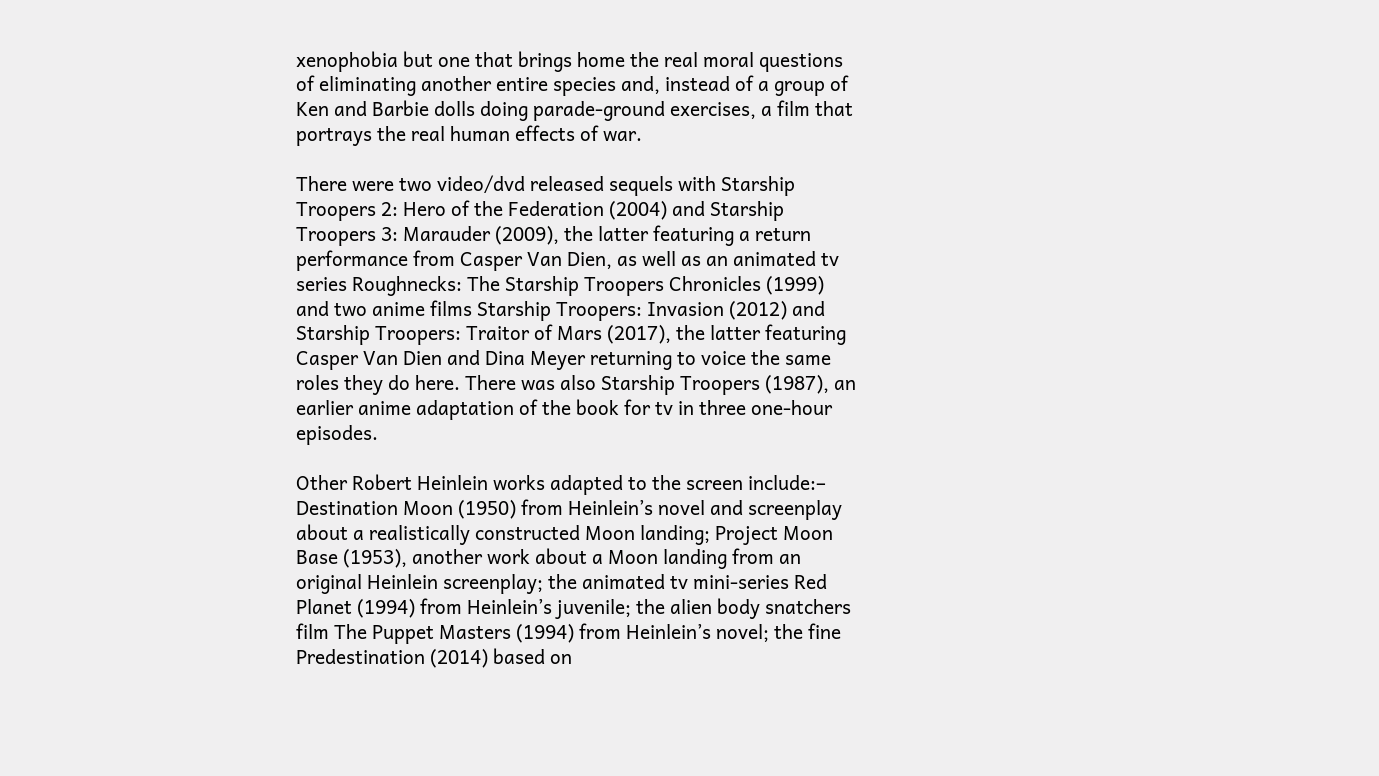xenophobia but one that brings home the real moral questions of eliminating another entire species and, instead of a group of Ken and Barbie dolls doing parade-ground exercises, a film that portrays the real human effects of war.

There were two video/dvd released sequels with Starship Troopers 2: Hero of the Federation (2004) and Starship Troopers 3: Marauder (2009), the latter featuring a return performance from Casper Van Dien, as well as an animated tv series Roughnecks: The Starship Troopers Chronicles (1999) and two anime films Starship Troopers: Invasion (2012) and Starship Troopers: Traitor of Mars (2017), the latter featuring Casper Van Dien and Dina Meyer returning to voice the same roles they do here. There was also Starship Troopers (1987), an earlier anime adaptation of the book for tv in three one-hour episodes.

Other Robert Heinlein works adapted to the screen include:– Destination Moon (1950) from Heinlein’s novel and screenplay about a realistically constructed Moon landing; Project Moon Base (1953), another work about a Moon landing from an original Heinlein screenplay; the animated tv mini-series Red Planet (1994) from Heinlein’s juvenile; the alien body snatchers film The Puppet Masters (1994) from Heinlein’s novel; the fine Predestination (2014) based on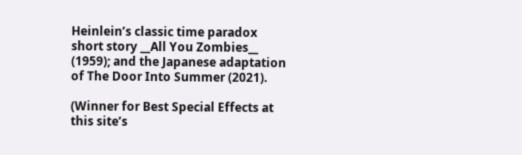Heinlein’s classic time paradox short story __All You Zombies__ (1959); and the Japanese adaptation of The Door Into Summer (2021).

(Winner for Best Special Effects at this site’s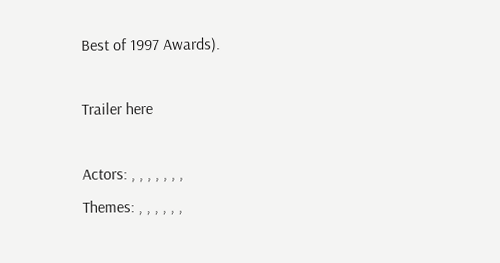Best of 1997 Awards).

Trailer here

Actors: , , , , , , ,
Themes: , , , , , ,